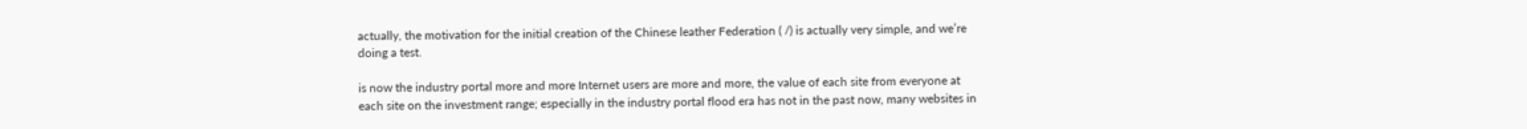actually, the motivation for the initial creation of the Chinese leather Federation ( /) is actually very simple, and we’re doing a test.

is now the industry portal more and more Internet users are more and more, the value of each site from everyone at each site on the investment range; especially in the industry portal flood era has not in the past now, many websites in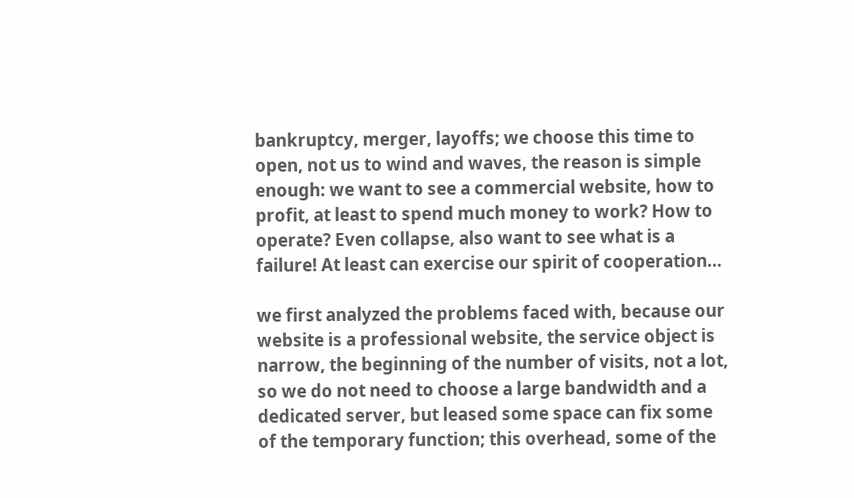bankruptcy, merger, layoffs; we choose this time to open, not us to wind and waves, the reason is simple enough: we want to see a commercial website, how to profit, at least to spend much money to work? How to operate? Even collapse, also want to see what is a failure! At least can exercise our spirit of cooperation…

we first analyzed the problems faced with, because our website is a professional website, the service object is narrow, the beginning of the number of visits, not a lot, so we do not need to choose a large bandwidth and a dedicated server, but leased some space can fix some of the temporary function; this overhead, some of the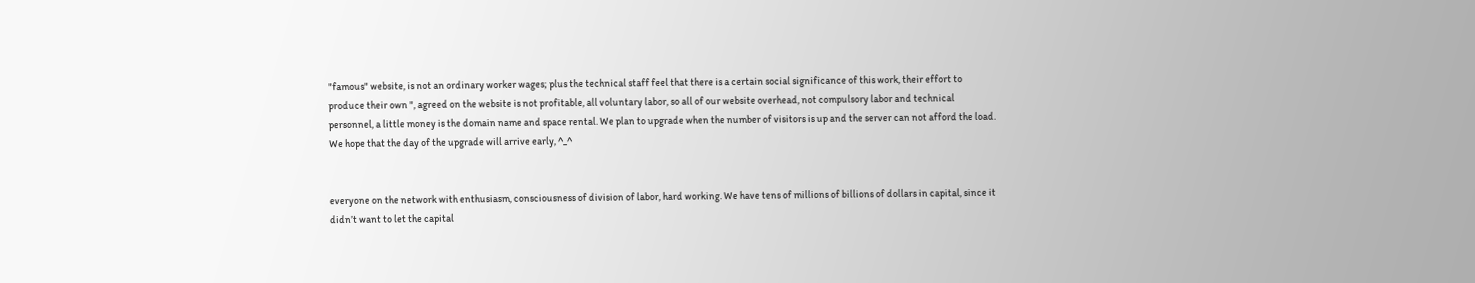"famous" website, is not an ordinary worker wages; plus the technical staff feel that there is a certain social significance of this work, their effort to produce their own ", agreed on the website is not profitable, all voluntary labor, so all of our website overhead, not compulsory labor and technical personnel, a little money is the domain name and space rental. We plan to upgrade when the number of visitors is up and the server can not afford the load. We hope that the day of the upgrade will arrive early, ^_^


everyone on the network with enthusiasm, consciousness of division of labor, hard working. We have tens of millions of billions of dollars in capital, since it didn’t want to let the capital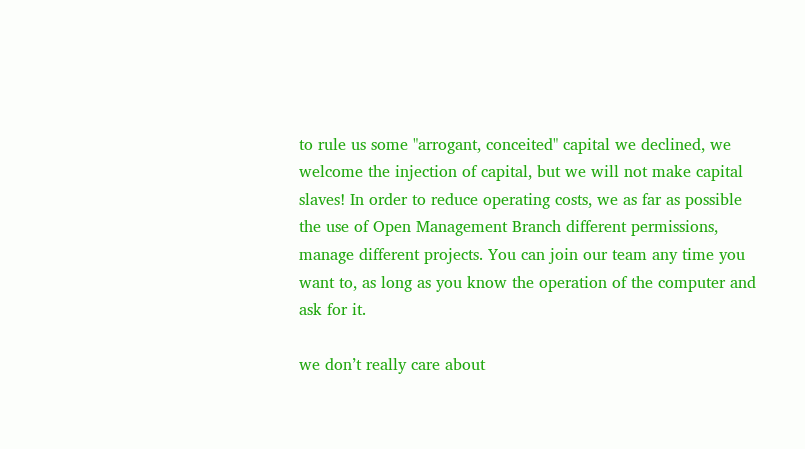to rule us some "arrogant, conceited" capital we declined, we welcome the injection of capital, but we will not make capital slaves! In order to reduce operating costs, we as far as possible the use of Open Management Branch different permissions, manage different projects. You can join our team any time you want to, as long as you know the operation of the computer and ask for it.

we don’t really care about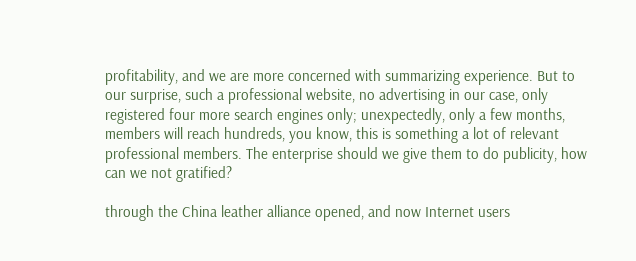profitability, and we are more concerned with summarizing experience. But to our surprise, such a professional website, no advertising in our case, only registered four more search engines only; unexpectedly, only a few months, members will reach hundreds, you know, this is something a lot of relevant professional members. The enterprise should we give them to do publicity, how can we not gratified?

through the China leather alliance opened, and now Internet users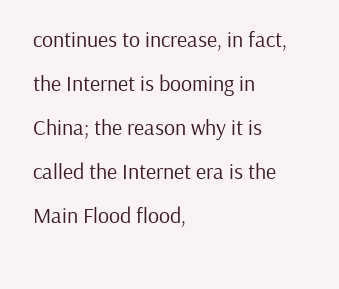continues to increase, in fact, the Internet is booming in China; the reason why it is called the Internet era is the Main Flood flood,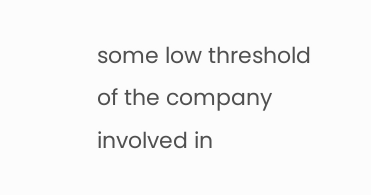some low threshold of the company involved in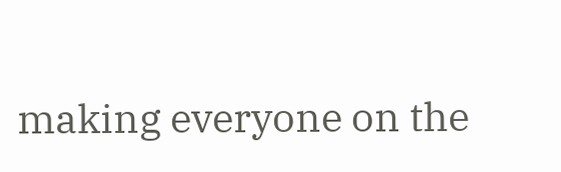making everyone on the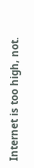Internet is too high, not.